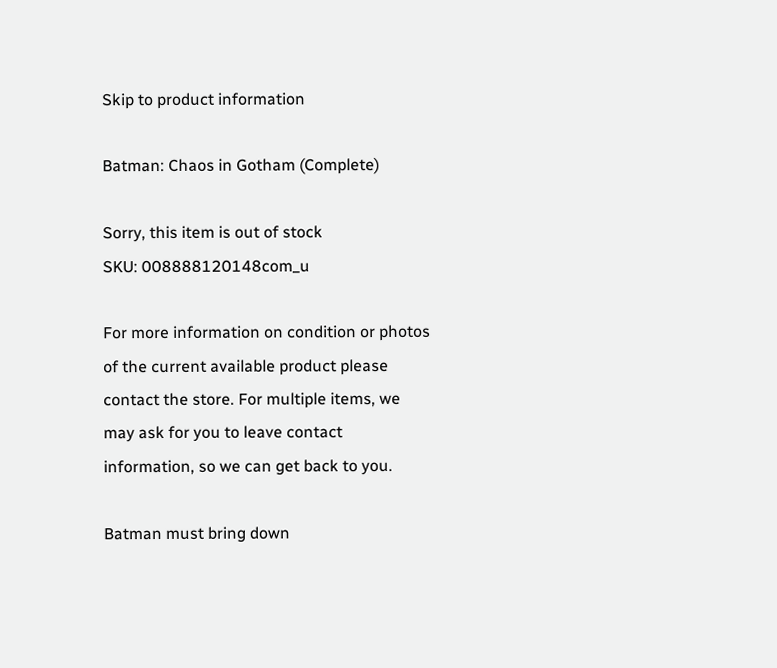Skip to product information

Batman: Chaos in Gotham (Complete)

Sorry, this item is out of stock
SKU: 008888120148com_u

For more information on condition or photos of the current available product please contact the store. For multiple items, we may ask for you to leave contact information, so we can get back to you.

Batman must bring down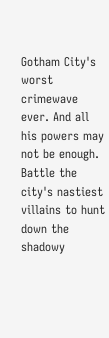Gotham City's worst crimewave ever. And all his powers may not be enough. Battle the city's nastiest villains to hunt down the shadowy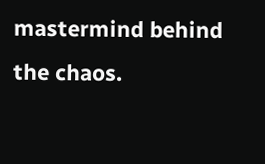mastermind behind the chaos.